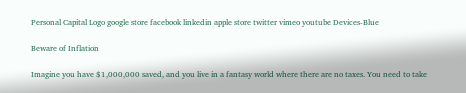Personal Capital Logo google store facebook linkedin apple store twitter vimeo youtube Devices-Blue

Beware of Inflation

Imagine you have $1,000,000 saved, and you live in a fantasy world where there are no taxes. You need to take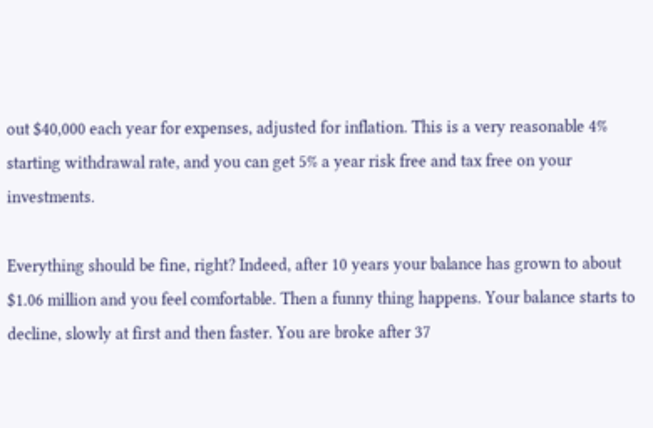out $40,000 each year for expenses, adjusted for inflation. This is a very reasonable 4% starting withdrawal rate, and you can get 5% a year risk free and tax free on your investments.

Everything should be fine, right? Indeed, after 10 years your balance has grown to about $1.06 million and you feel comfortable. Then a funny thing happens. Your balance starts to decline, slowly at first and then faster. You are broke after 37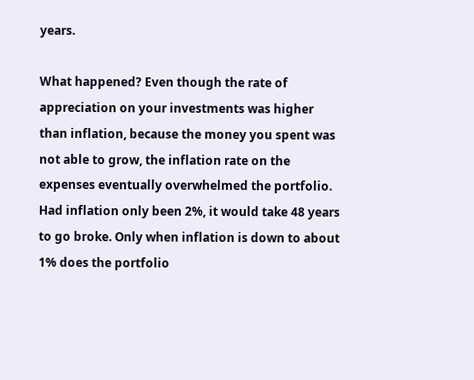years.

What happened? Even though the rate of appreciation on your investments was higher than inflation, because the money you spent was not able to grow, the inflation rate on the expenses eventually overwhelmed the portfolio. Had inflation only been 2%, it would take 48 years to go broke. Only when inflation is down to about 1% does the portfolio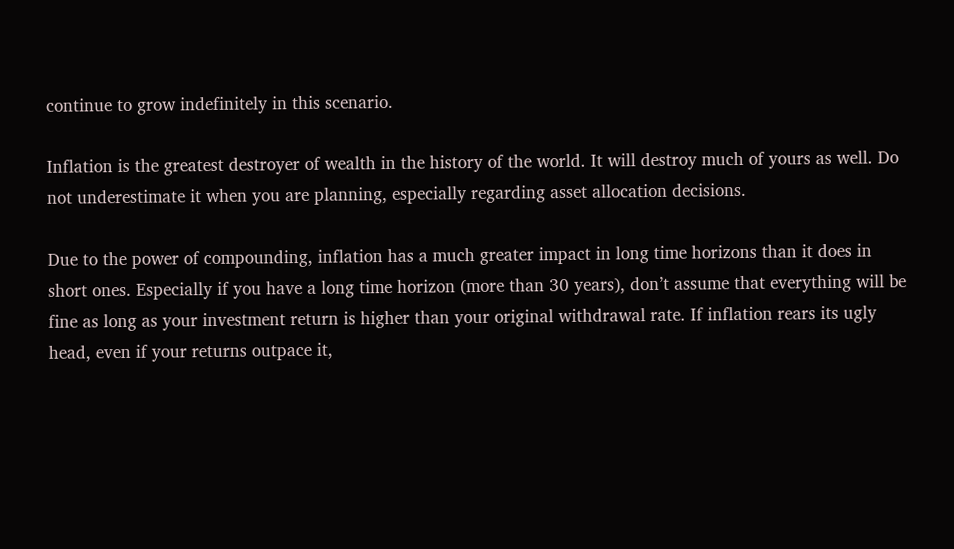continue to grow indefinitely in this scenario.

Inflation is the greatest destroyer of wealth in the history of the world. It will destroy much of yours as well. Do not underestimate it when you are planning, especially regarding asset allocation decisions.

Due to the power of compounding, inflation has a much greater impact in long time horizons than it does in short ones. Especially if you have a long time horizon (more than 30 years), don’t assume that everything will be fine as long as your investment return is higher than your original withdrawal rate. If inflation rears its ugly head, even if your returns outpace it,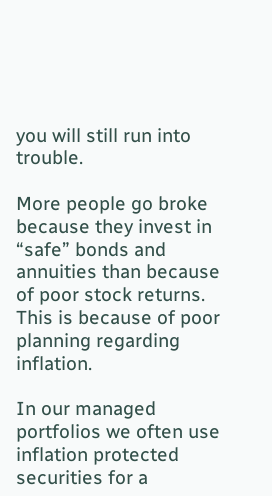you will still run into trouble.

More people go broke because they invest in “safe” bonds and annuities than because of poor stock returns. This is because of poor planning regarding inflation.

In our managed portfolios we often use inflation protected securities for a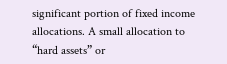significant portion of fixed income allocations. A small allocation to “hard assets” or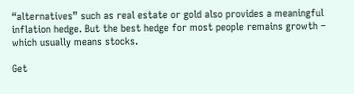“alternatives” such as real estate or gold also provides a meaningful inflation hedge. But the best hedge for most people remains growth – which usually means stocks.

Get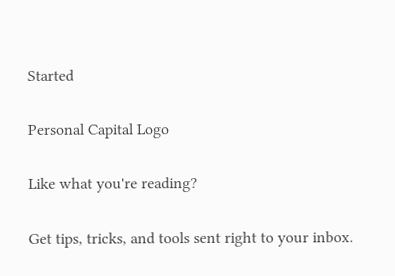Started

Personal Capital Logo

Like what you're reading?

Get tips, tricks, and tools sent right to your inbox.